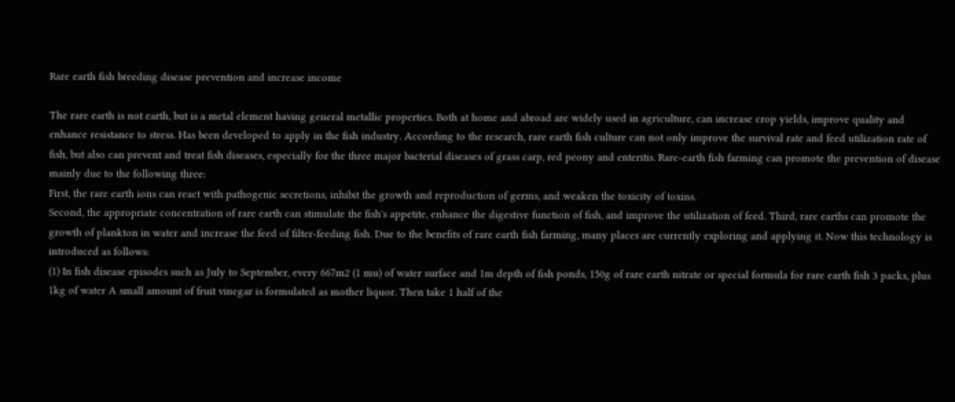Rare earth fish breeding disease prevention and increase income

The rare earth is not earth, but is a metal element having general metallic properties. Both at home and abroad are widely used in agriculture, can increase crop yields, improve quality and enhance resistance to stress. Has been developed to apply in the fish industry. According to the research, rare earth fish culture can not only improve the survival rate and feed utilization rate of fish, but also can prevent and treat fish diseases, especially for the three major bacterial diseases of grass carp, red peony and enteritis. Rare-earth fish farming can promote the prevention of disease mainly due to the following three:
First, the rare earth ions can react with pathogenic secretions, inhibit the growth and reproduction of germs, and weaken the toxicity of toxins.
Second, the appropriate concentration of rare earth can stimulate the fish's appetite, enhance the digestive function of fish, and improve the utilization of feed. Third, rare earths can promote the growth of plankton in water and increase the feed of filter-feeding fish. Due to the benefits of rare earth fish farming, many places are currently exploring and applying it. Now this technology is introduced as follows:
(1) In fish disease episodes such as July to September, every 667m2 (1 mu) of water surface and 1m depth of fish ponds, 150g of rare earth nitrate or special formula for rare earth fish 3 packs, plus 1kg of water A small amount of fruit vinegar is formulated as mother liquor. Then take 1 half of the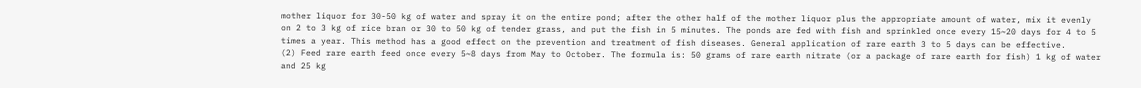mother liquor for 30-50 kg of water and spray it on the entire pond; after the other half of the mother liquor plus the appropriate amount of water, mix it evenly on 2 to 3 kg of rice bran or 30 to 50 kg of tender grass, and put the fish in 5 minutes. The ponds are fed with fish and sprinkled once every 15~20 days for 4 to 5 times a year. This method has a good effect on the prevention and treatment of fish diseases. General application of rare earth 3 to 5 days can be effective.
(2) Feed rare earth feed once every 5~8 days from May to October. The formula is: 50 grams of rare earth nitrate (or a package of rare earth for fish) 1 kg of water and 25 kg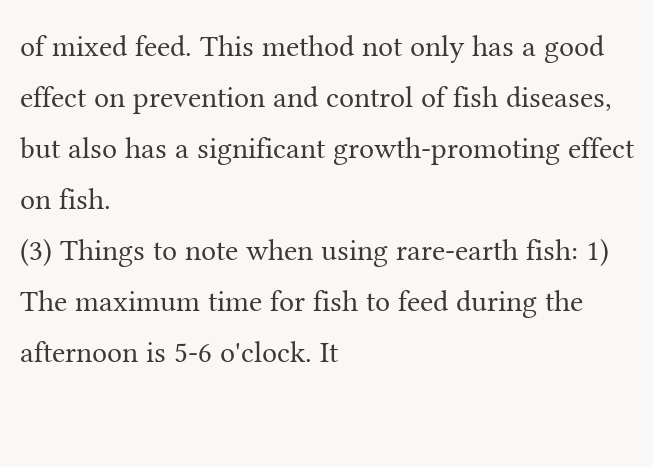of mixed feed. This method not only has a good effect on prevention and control of fish diseases, but also has a significant growth-promoting effect on fish.
(3) Things to note when using rare-earth fish: 1) The maximum time for fish to feed during the afternoon is 5-6 o'clock. It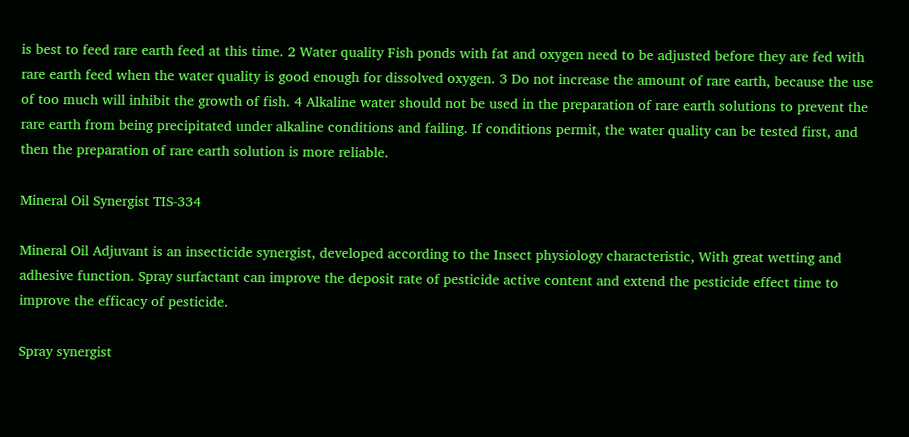is best to feed rare earth feed at this time. 2 Water quality Fish ponds with fat and oxygen need to be adjusted before they are fed with rare earth feed when the water quality is good enough for dissolved oxygen. 3 Do not increase the amount of rare earth, because the use of too much will inhibit the growth of fish. 4 Alkaline water should not be used in the preparation of rare earth solutions to prevent the rare earth from being precipitated under alkaline conditions and failing. If conditions permit, the water quality can be tested first, and then the preparation of rare earth solution is more reliable.

Mineral Oil Synergist TIS-334

Mineral Oil Adjuvant is an insecticide synergist, developed according to the Insect physiology characteristic, With great wetting and adhesive function. Spray surfactant can improve the deposit rate of pesticide active content and extend the pesticide effect time to improve the efficacy of pesticide.

Spray synergist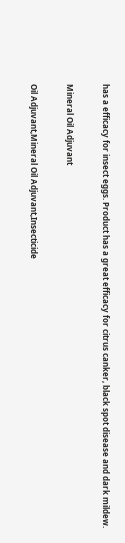has a efficacy for insect eggs. Product has a great efficacy for citrus canker, black spot disease and dark mildew.

Mineral Oil Adjuvant

Oil Adjuvant,Mineral Oil Adjuvant,Insecticide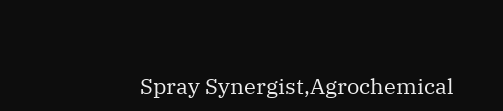Spray Synergist,Agrochemical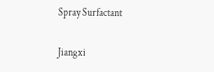Spray Surfactant

Jiangxi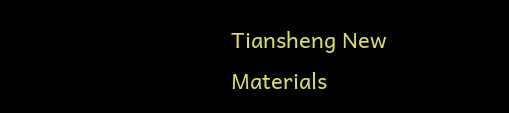Tiansheng New Materials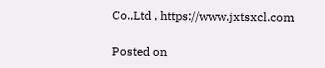Co.,Ltd , https://www.jxtsxcl.com

Posted on